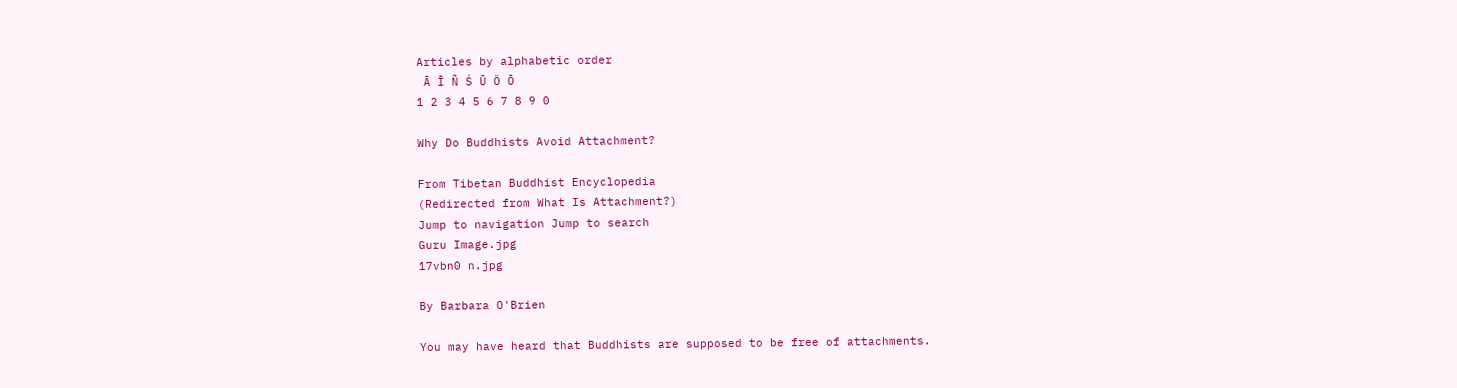Articles by alphabetic order
 Ā Ī Ñ Ś Ū Ö Ō
1 2 3 4 5 6 7 8 9 0

Why Do Buddhists Avoid Attachment?

From Tibetan Buddhist Encyclopedia
(Redirected from What Is Attachment?)
Jump to navigation Jump to search
Guru Image.jpg
17vbn0 n.jpg

By Barbara O'Brien

You may have heard that Buddhists are supposed to be free of attachments.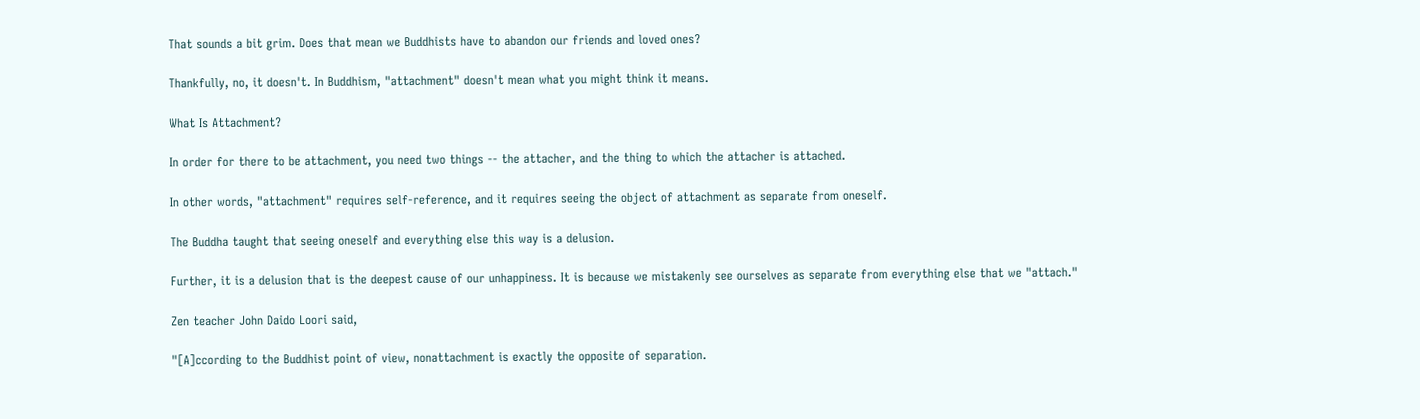That sounds a bit grim. Does that mean we Buddhists have to abandon our friends and loved ones?

Thankfully, no, it doesn't. In Buddhism, "attachment" doesn't mean what you might think it means.

What Is Attachment?

In order for there to be attachment, you need two things -- the attacher, and the thing to which the attacher is attached.

In other words, "attachment" requires self-reference, and it requires seeing the object of attachment as separate from oneself.

The Buddha taught that seeing oneself and everything else this way is a delusion.

Further, it is a delusion that is the deepest cause of our unhappiness. It is because we mistakenly see ourselves as separate from everything else that we "attach."

Zen teacher John Daido Loori said,

"[A]ccording to the Buddhist point of view, nonattachment is exactly the opposite of separation.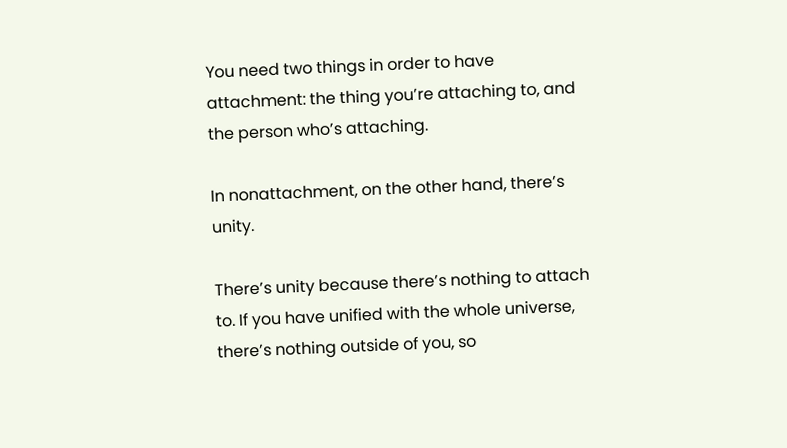You need two things in order to have attachment: the thing you’re attaching to, and the person who’s attaching.

In nonattachment, on the other hand, there’s unity.

There’s unity because there’s nothing to attach to. If you have unified with the whole universe, there’s nothing outside of you, so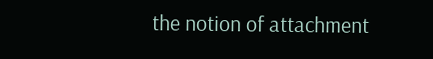the notion of attachment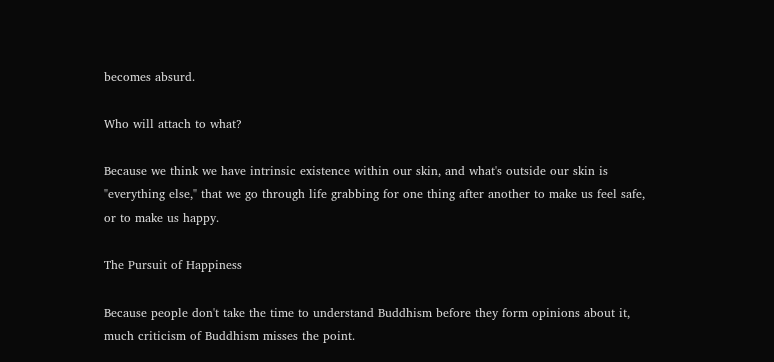becomes absurd.

Who will attach to what?

Because we think we have intrinsic existence within our skin, and what's outside our skin is "everything else," that we go through life grabbing for one thing after another to make us feel safe, or to make us happy.

The Pursuit of Happiness

Because people don't take the time to understand Buddhism before they form opinions about it, much criticism of Buddhism misses the point.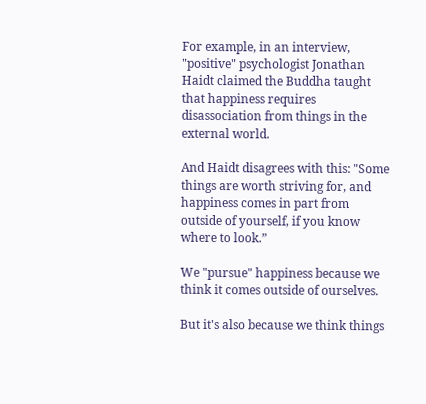For example, in an interview, "positive" psychologist Jonathan Haidt claimed the Buddha taught that happiness requires disassociation from things in the external world.

And Haidt disagrees with this: "Some things are worth striving for, and happiness comes in part from outside of yourself, if you know where to look.”

We "pursue" happiness because we think it comes outside of ourselves.

But it's also because we think things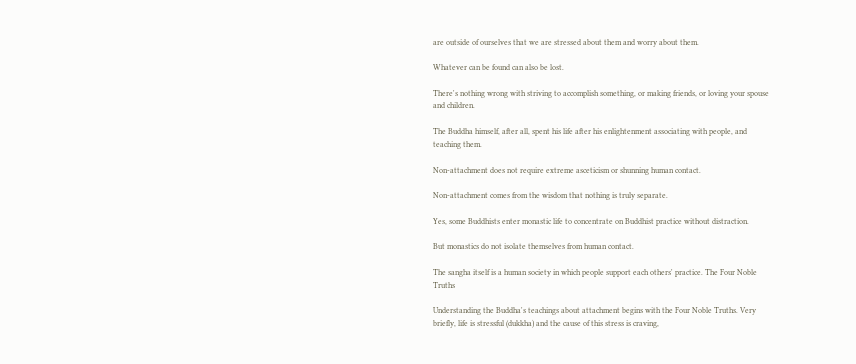are outside of ourselves that we are stressed about them and worry about them.

Whatever can be found can also be lost.

There's nothing wrong with striving to accomplish something, or making friends, or loving your spouse and children.

The Buddha himself, after all, spent his life after his enlightenment associating with people, and teaching them.

Non-attachment does not require extreme asceticism or shunning human contact.

Non-attachment comes from the wisdom that nothing is truly separate.

Yes, some Buddhists enter monastic life to concentrate on Buddhist practice without distraction.

But monastics do not isolate themselves from human contact.

The sangha itself is a human society in which people support each others' practice. The Four Noble Truths

Understanding the Buddha's teachings about attachment begins with the Four Noble Truths. Very briefly, life is stressful (dukkha) and the cause of this stress is craving,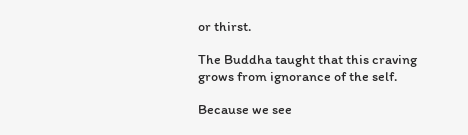or thirst.

The Buddha taught that this craving grows from ignorance of the self.

Because we see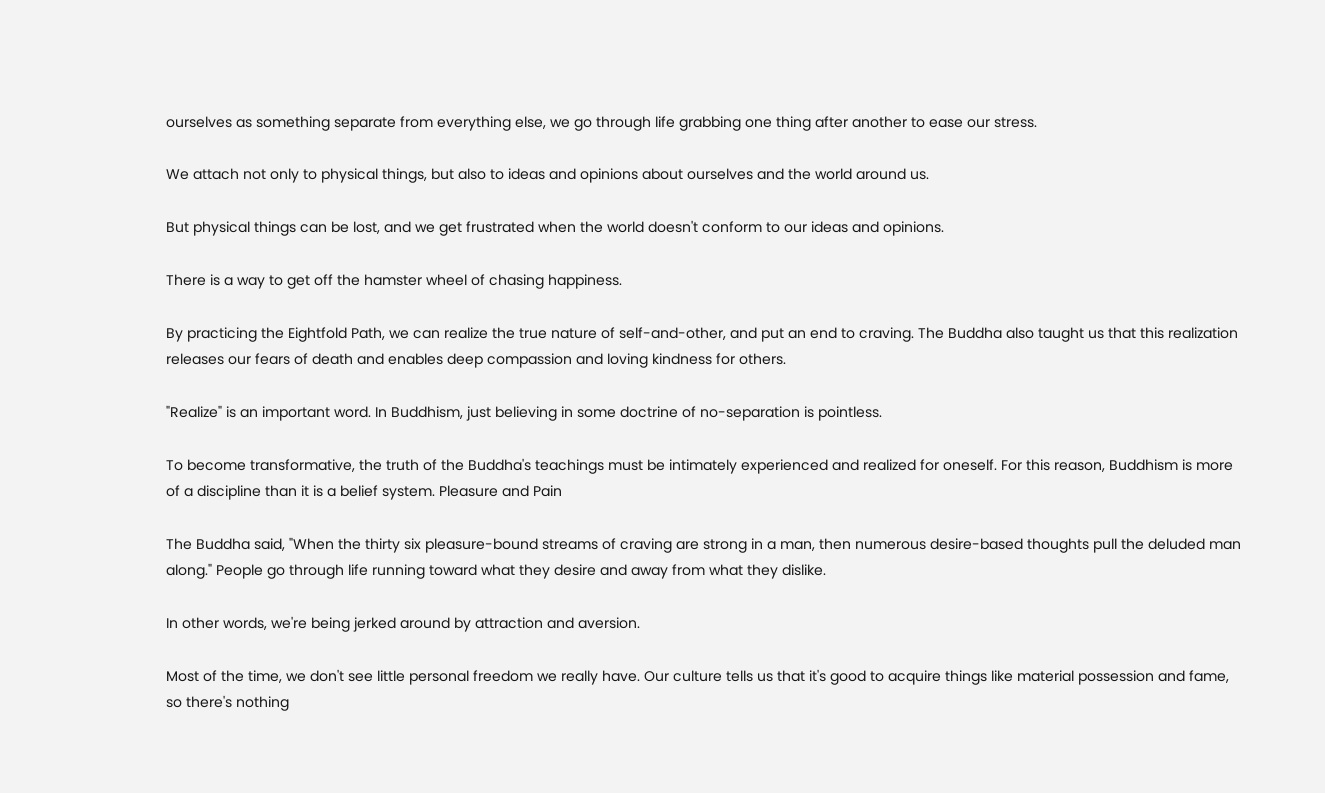ourselves as something separate from everything else, we go through life grabbing one thing after another to ease our stress.

We attach not only to physical things, but also to ideas and opinions about ourselves and the world around us.

But physical things can be lost, and we get frustrated when the world doesn't conform to our ideas and opinions.

There is a way to get off the hamster wheel of chasing happiness.

By practicing the Eightfold Path, we can realize the true nature of self-and-other, and put an end to craving. The Buddha also taught us that this realization releases our fears of death and enables deep compassion and loving kindness for others.

"Realize" is an important word. In Buddhism, just believing in some doctrine of no-separation is pointless.

To become transformative, the truth of the Buddha's teachings must be intimately experienced and realized for oneself. For this reason, Buddhism is more of a discipline than it is a belief system. Pleasure and Pain

The Buddha said, "When the thirty six pleasure-bound streams of craving are strong in a man, then numerous desire-based thoughts pull the deluded man along." People go through life running toward what they desire and away from what they dislike.

In other words, we're being jerked around by attraction and aversion.

Most of the time, we don't see little personal freedom we really have. Our culture tells us that it's good to acquire things like material possession and fame, so there's nothing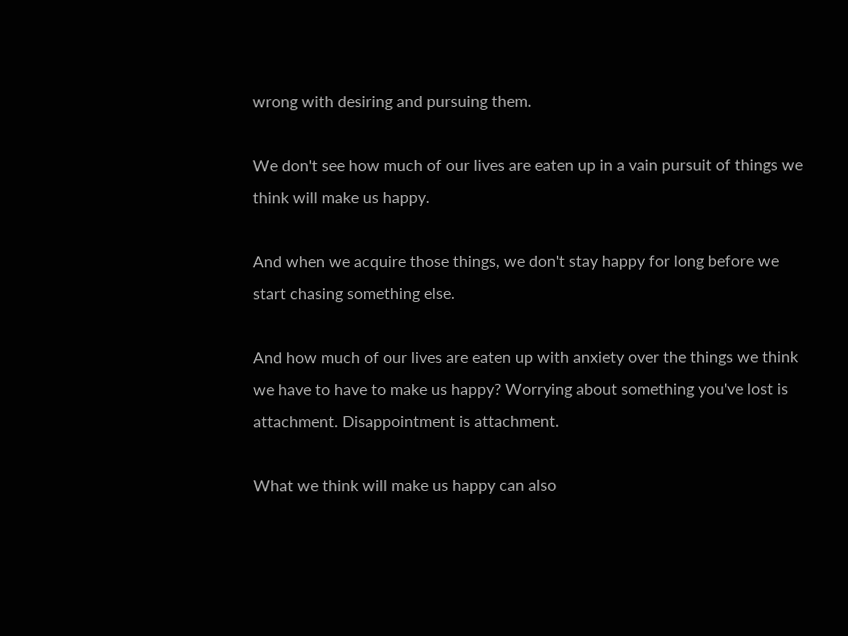wrong with desiring and pursuing them.

We don't see how much of our lives are eaten up in a vain pursuit of things we think will make us happy.

And when we acquire those things, we don't stay happy for long before we start chasing something else.

And how much of our lives are eaten up with anxiety over the things we think we have to have to make us happy? Worrying about something you've lost is attachment. Disappointment is attachment.

What we think will make us happy can also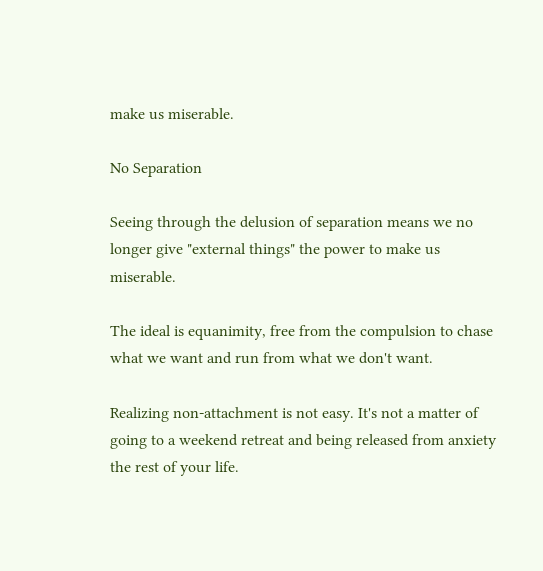make us miserable.

No Separation

Seeing through the delusion of separation means we no longer give "external things" the power to make us miserable.

The ideal is equanimity, free from the compulsion to chase what we want and run from what we don't want.

Realizing non-attachment is not easy. It's not a matter of going to a weekend retreat and being released from anxiety the rest of your life.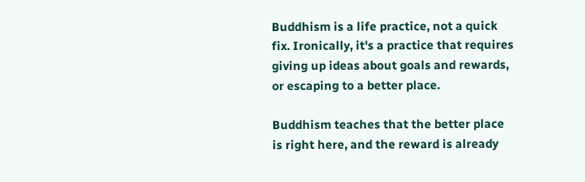Buddhism is a life practice, not a quick fix. Ironically, it's a practice that requires giving up ideas about goals and rewards, or escaping to a better place.

Buddhism teaches that the better place is right here, and the reward is already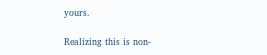yours.

Realizing this is non-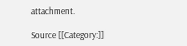attachment.

Source [[Category:]]